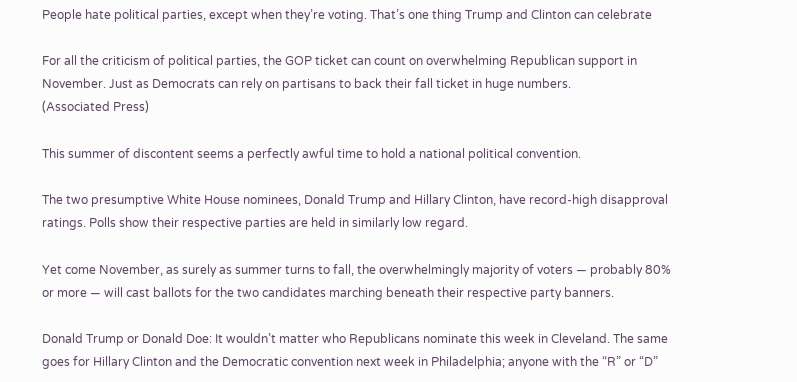People hate political parties, except when they’re voting. That’s one thing Trump and Clinton can celebrate

For all the criticism of political parties, the GOP ticket can count on overwhelming Republican support in November. Just as Democrats can rely on partisans to back their fall ticket in huge numbers.
(Associated Press)

This summer of discontent seems a perfectly awful time to hold a national political convention.

The two presumptive White House nominees, Donald Trump and Hillary Clinton, have record-high disapproval ratings. Polls show their respective parties are held in similarly low regard.

Yet come November, as surely as summer turns to fall, the overwhelmingly majority of voters — probably 80% or more — will cast ballots for the two candidates marching beneath their respective party banners.

Donald Trump or Donald Doe: It wouldn’t matter who Republicans nominate this week in Cleveland. The same goes for Hillary Clinton and the Democratic convention next week in Philadelphia; anyone with the “R” or “D”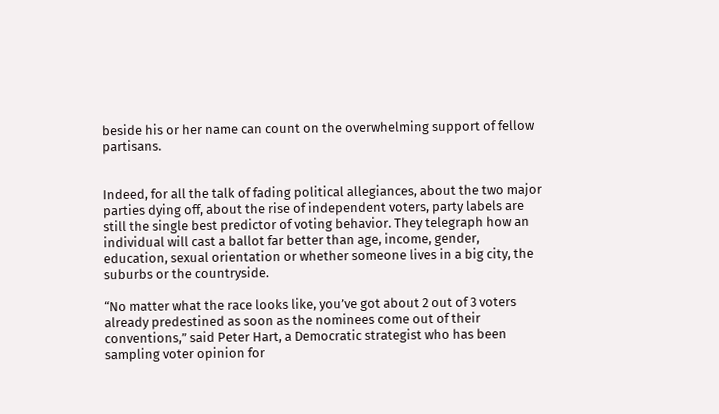beside his or her name can count on the overwhelming support of fellow partisans.


Indeed, for all the talk of fading political allegiances, about the two major parties dying off, about the rise of independent voters, party labels are still the single best predictor of voting behavior. They telegraph how an individual will cast a ballot far better than age, income, gender, education, sexual orientation or whether someone lives in a big city, the suburbs or the countryside.

“No matter what the race looks like, you’ve got about 2 out of 3 voters already predestined as soon as the nominees come out of their conventions,” said Peter Hart, a Democratic strategist who has been sampling voter opinion for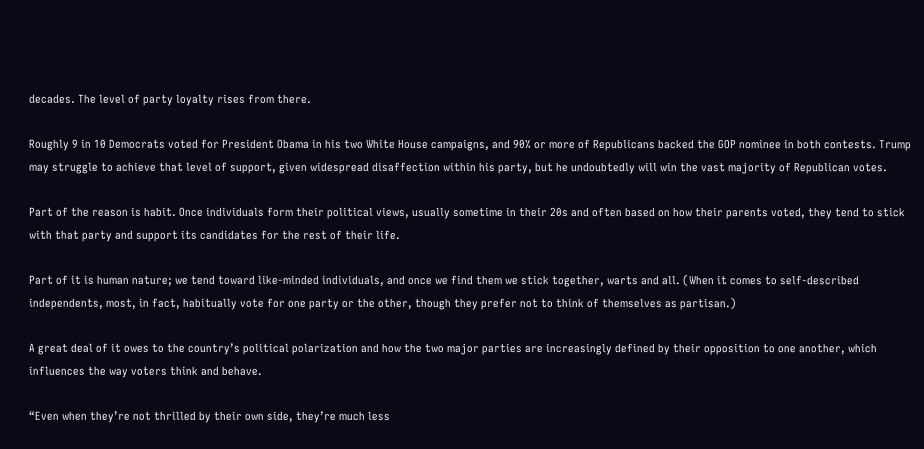decades. The level of party loyalty rises from there.

Roughly 9 in 10 Democrats voted for President Obama in his two White House campaigns, and 90% or more of Republicans backed the GOP nominee in both contests. Trump may struggle to achieve that level of support, given widespread disaffection within his party, but he undoubtedly will win the vast majority of Republican votes.

Part of the reason is habit. Once individuals form their political views, usually sometime in their 20s and often based on how their parents voted, they tend to stick with that party and support its candidates for the rest of their life.

Part of it is human nature; we tend toward like-minded individuals, and once we find them we stick together, warts and all. (When it comes to self-described independents, most, in fact, habitually vote for one party or the other, though they prefer not to think of themselves as partisan.)

A great deal of it owes to the country’s political polarization and how the two major parties are increasingly defined by their opposition to one another, which influences the way voters think and behave.

“Even when they’re not thrilled by their own side, they’re much less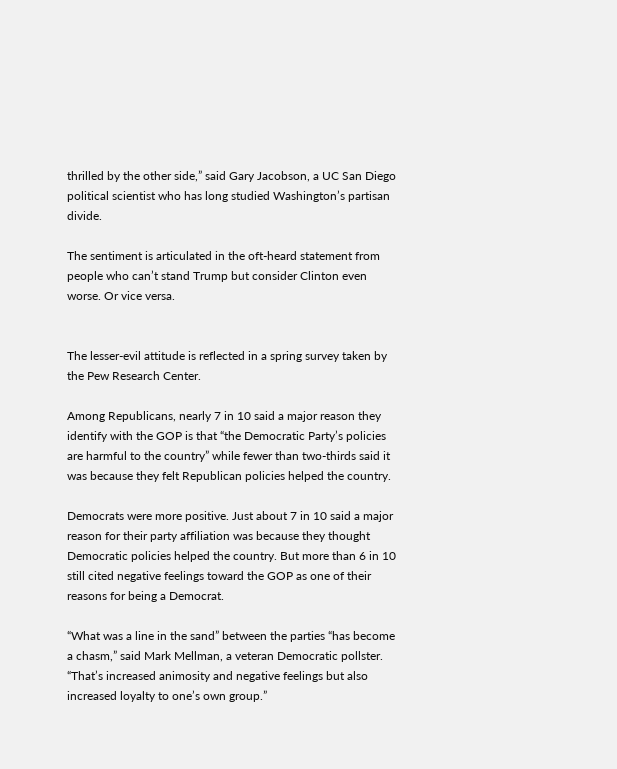thrilled by the other side,” said Gary Jacobson, a UC San Diego political scientist who has long studied Washington’s partisan divide.

The sentiment is articulated in the oft-heard statement from people who can’t stand Trump but consider Clinton even worse. Or vice versa.


The lesser-evil attitude is reflected in a spring survey taken by the Pew Research Center.

Among Republicans, nearly 7 in 10 said a major reason they identify with the GOP is that “the Democratic Party’s policies are harmful to the country” while fewer than two-thirds said it was because they felt Republican policies helped the country.

Democrats were more positive. Just about 7 in 10 said a major reason for their party affiliation was because they thought Democratic policies helped the country. But more than 6 in 10 still cited negative feelings toward the GOP as one of their reasons for being a Democrat.

“What was a line in the sand” between the parties “has become a chasm,” said Mark Mellman, a veteran Democratic pollster. “That’s increased animosity and negative feelings but also increased loyalty to one’s own group.”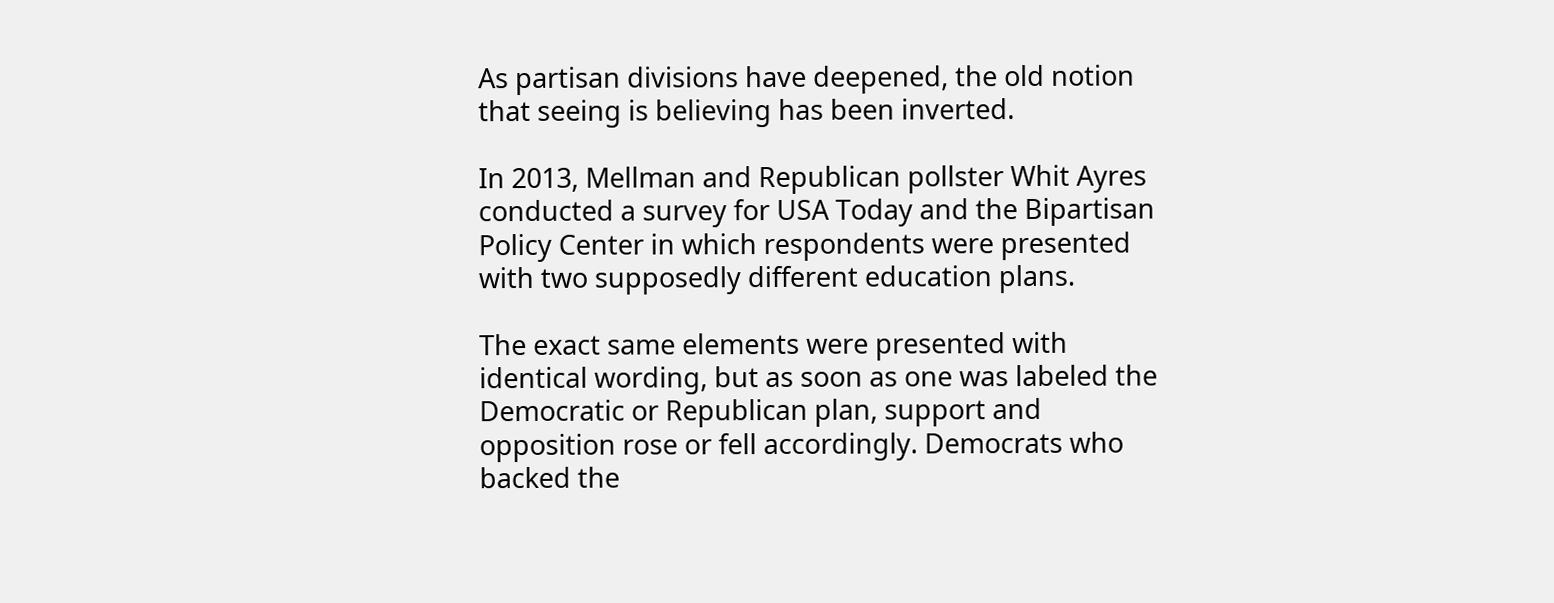As partisan divisions have deepened, the old notion that seeing is believing has been inverted.

In 2013, Mellman and Republican pollster Whit Ayres conducted a survey for USA Today and the Bipartisan Policy Center in which respondents were presented with two supposedly different education plans.

The exact same elements were presented with identical wording, but as soon as one was labeled the Democratic or Republican plan, support and opposition rose or fell accordingly. Democrats who backed the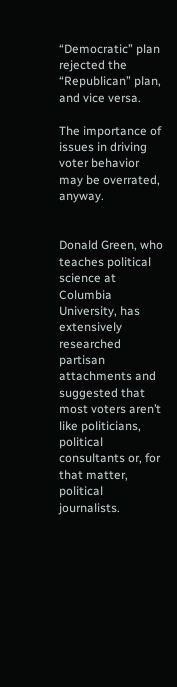“Democratic” plan rejected the “Republican” plan, and vice versa.

The importance of issues in driving voter behavior may be overrated, anyway.


Donald Green, who teaches political science at Columbia University, has extensively researched partisan attachments and suggested that most voters aren’t like politicians, political consultants or, for that matter, political journalists.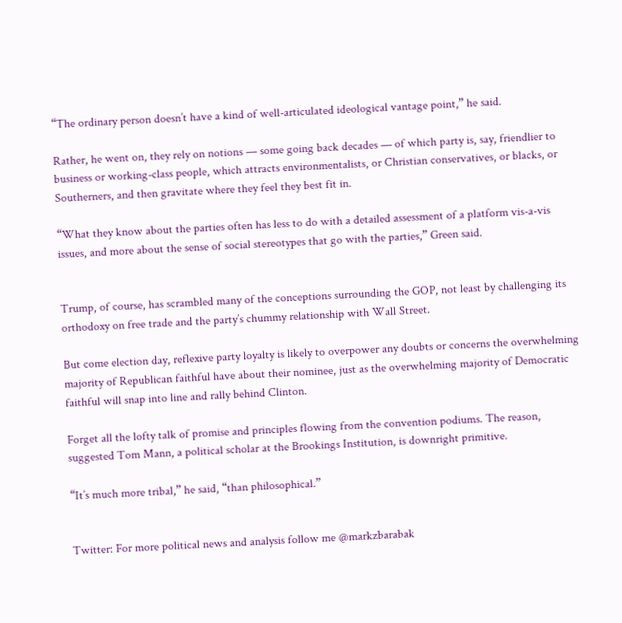“The ordinary person doesn’t have a kind of well-articulated ideological vantage point,” he said.

Rather, he went on, they rely on notions — some going back decades — of which party is, say, friendlier to business or working-class people, which attracts environmentalists, or Christian conservatives, or blacks, or Southerners, and then gravitate where they feel they best fit in.

“What they know about the parties often has less to do with a detailed assessment of a platform vis-a-vis issues, and more about the sense of social stereotypes that go with the parties,” Green said.


Trump, of course, has scrambled many of the conceptions surrounding the GOP, not least by challenging its orthodoxy on free trade and the party’s chummy relationship with Wall Street.

But come election day, reflexive party loyalty is likely to overpower any doubts or concerns the overwhelming majority of Republican faithful have about their nominee, just as the overwhelming majority of Democratic faithful will snap into line and rally behind Clinton.

Forget all the lofty talk of promise and principles flowing from the convention podiums. The reason, suggested Tom Mann, a political scholar at the Brookings Institution, is downright primitive.

“It’s much more tribal,” he said, “than philosophical.”


Twitter: For more political news and analysis follow me @markzbarabak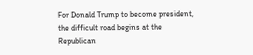For Donald Trump to become president, the difficult road begins at the Republican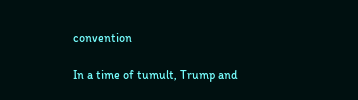convention

In a time of tumult, Trump and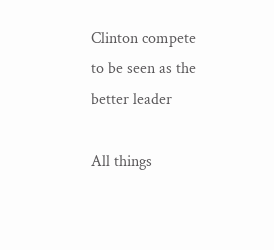Clinton compete to be seen as the better leader

All things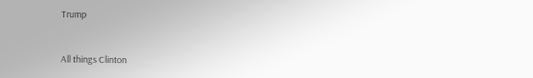Trump


All things Clinton